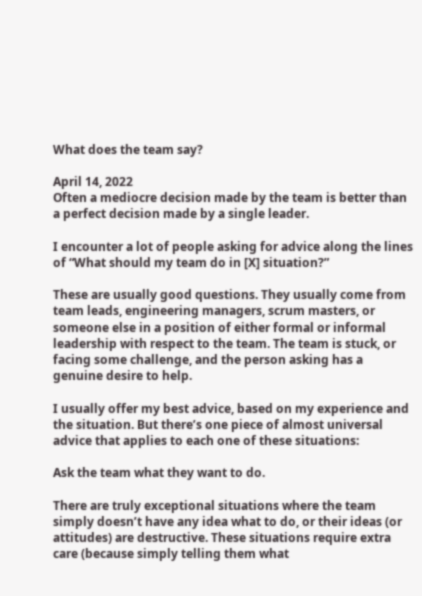What does the team say?

April 14, 2022
Often a mediocre decision made by the team is better than a perfect decision made by a single leader.

I encounter a lot of people asking for advice along the lines of “What should my team do in [X] situation?”

These are usually good questions. They usually come from team leads, engineering managers, scrum masters, or someone else in a position of either formal or informal leadership with respect to the team. The team is stuck, or facing some challenge, and the person asking has a genuine desire to help.

I usually offer my best advice, based on my experience and the situation. But there’s one piece of almost universal advice that applies to each one of these situations:

Ask the team what they want to do.

There are truly exceptional situations where the team simply doesn’t have any idea what to do, or their ideas (or attitudes) are destructive. These situations require extra care (because simply telling them what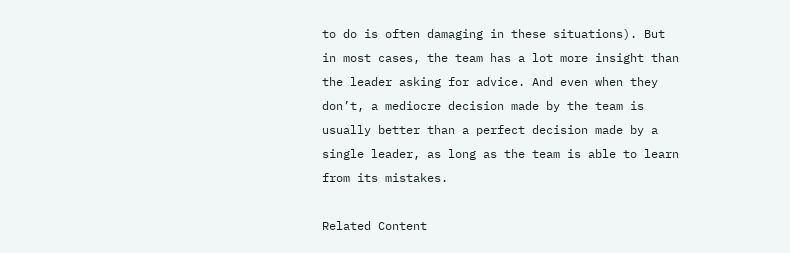to do is often damaging in these situations). But in most cases, the team has a lot more insight than the leader asking for advice. And even when they don’t, a mediocre decision made by the team is usually better than a perfect decision made by a single leader, as long as the team is able to learn from its mistakes.

Related Content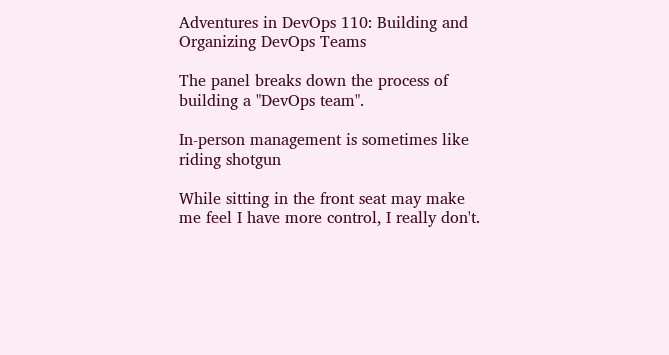Adventures in DevOps 110: Building and Organizing DevOps Teams

The panel breaks down the process of building a "DevOps team".

In-person management is sometimes like riding shotgun

While sitting in the front seat may make me feel I have more control, I really don't.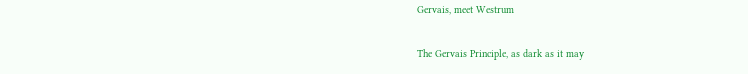Gervais, meet Westrum

The Gervais Principle, as dark as it may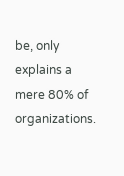be, only explains a mere 80% of organizations.